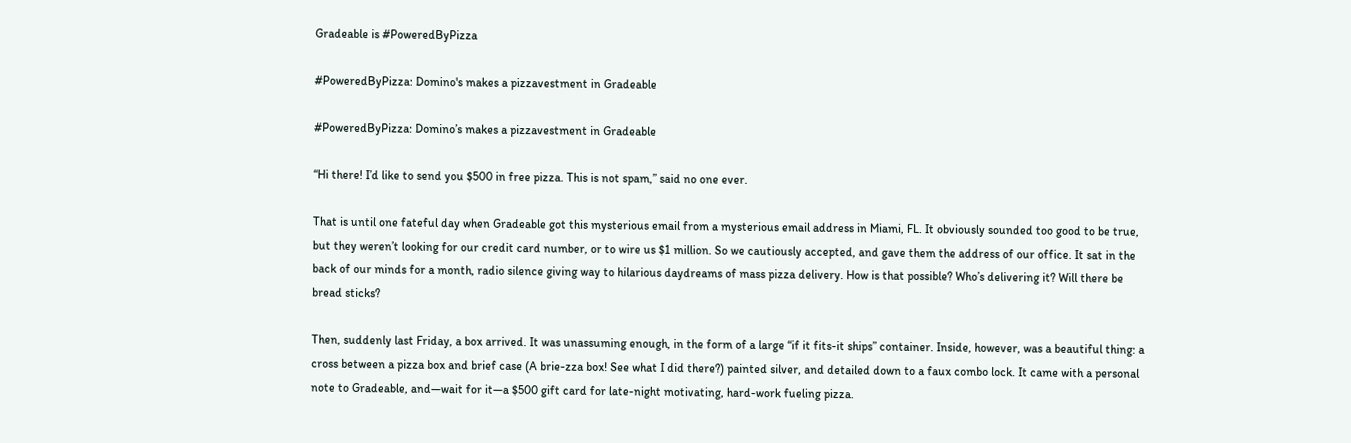Gradeable is #PoweredByPizza

#PoweredByPizza: Domino's makes a pizzavestment in Gradeable

#PoweredByPizza: Domino’s makes a pizzavestment in Gradeable

“Hi there! I’d like to send you $500 in free pizza. This is not spam,” said no one ever.

That is until one fateful day when Gradeable got this mysterious email from a mysterious email address in Miami, FL. It obviously sounded too good to be true, but they weren’t looking for our credit card number, or to wire us $1 million. So we cautiously accepted, and gave them the address of our office. It sat in the back of our minds for a month, radio silence giving way to hilarious daydreams of mass pizza delivery. How is that possible? Who’s delivering it? Will there be bread sticks?

Then, suddenly last Friday, a box arrived. It was unassuming enough, in the form of a large “if it fits-it ships” container. Inside, however, was a beautiful thing: a cross between a pizza box and brief case (A brie-zza box! See what I did there?) painted silver, and detailed down to a faux combo lock. It came with a personal note to Gradeable, and—wait for it—a $500 gift card for late-night motivating, hard-work fueling pizza.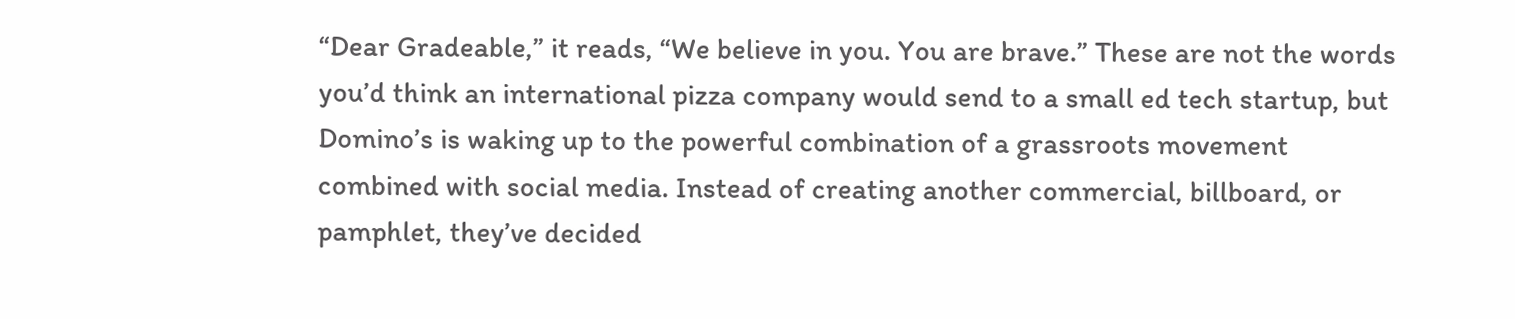“Dear Gradeable,” it reads, “We believe in you. You are brave.” These are not the words you’d think an international pizza company would send to a small ed tech startup, but Domino’s is waking up to the powerful combination of a grassroots movement combined with social media. Instead of creating another commercial, billboard, or pamphlet, they’ve decided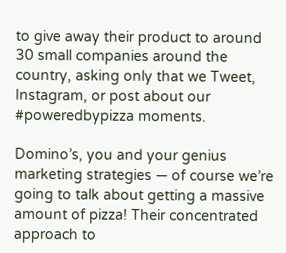to give away their product to around 30 small companies around the country, asking only that we Tweet, Instagram, or post about our #poweredbypizza moments.

Domino’s, you and your genius marketing strategies — of course we’re going to talk about getting a massive amount of pizza! Their concentrated approach to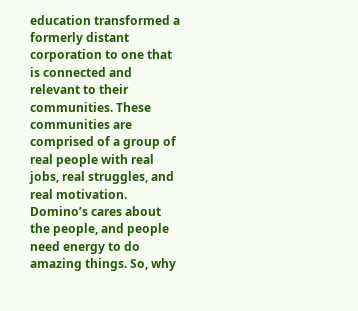education transformed a formerly distant corporation to one that is connected and relevant to their communities. These communities are comprised of a group of real people with real jobs, real struggles, and real motivation. Domino’s cares about the people, and people need energy to do amazing things. So, why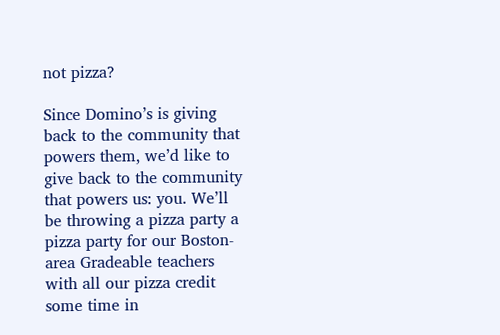not pizza?

Since Domino’s is giving back to the community that powers them, we’d like to give back to the community that powers us: you. We’ll be throwing a pizza party a pizza party for our Boston-area Gradeable teachers with all our pizza credit some time in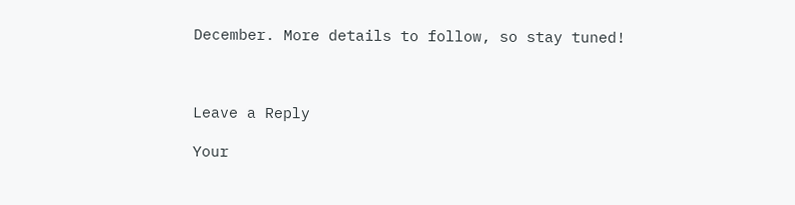December. More details to follow, so stay tuned!



Leave a Reply

Your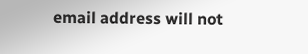email address will not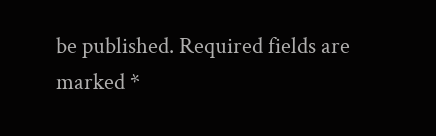be published. Required fields are marked *